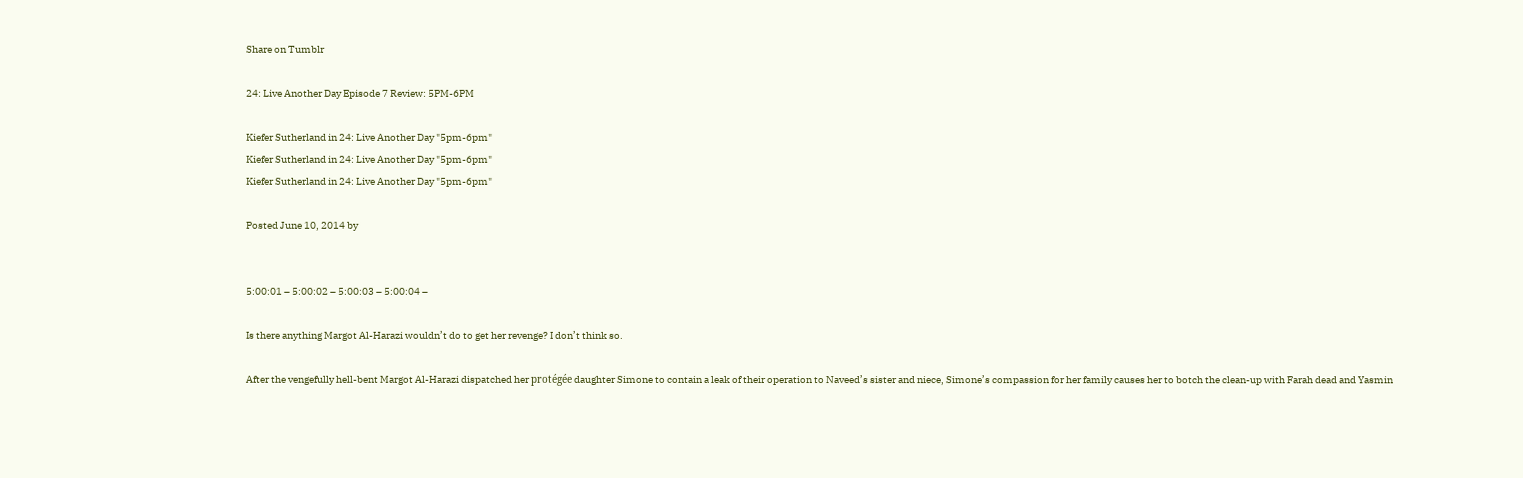Share on Tumblr

24: Live Another Day Episode 7 Review: 5PM-6PM

Kiefer Sutherland in 24: Live Another Day "5pm-6pm"
Kiefer Sutherland in 24: Live Another Day "5pm-6pm"
Kiefer Sutherland in 24: Live Another Day "5pm-6pm"

Posted June 10, 2014 by


5:00:01 – 5:00:02 – 5:00:03 – 5:00:04 –

Is there anything Margot Al-Harazi wouldn’t do to get her revenge? I don’t think so.

After the vengefully hell-bent Margot Al-Harazi dispatched her protégée daughter Simone to contain a leak of their operation to Naveed’s sister and niece, Simone’s compassion for her family causes her to botch the clean-up with Farah dead and Yasmin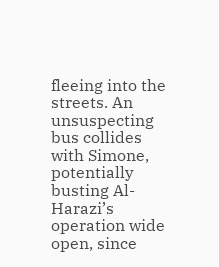fleeing into the streets. An unsuspecting bus collides with Simone, potentially busting Al-Harazi’s operation wide open, since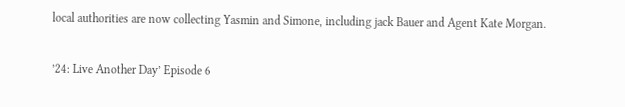local authorities are now collecting Yasmin and Simone, including jack Bauer and Agent Kate Morgan.

’24: Live Another Day’ Episode 6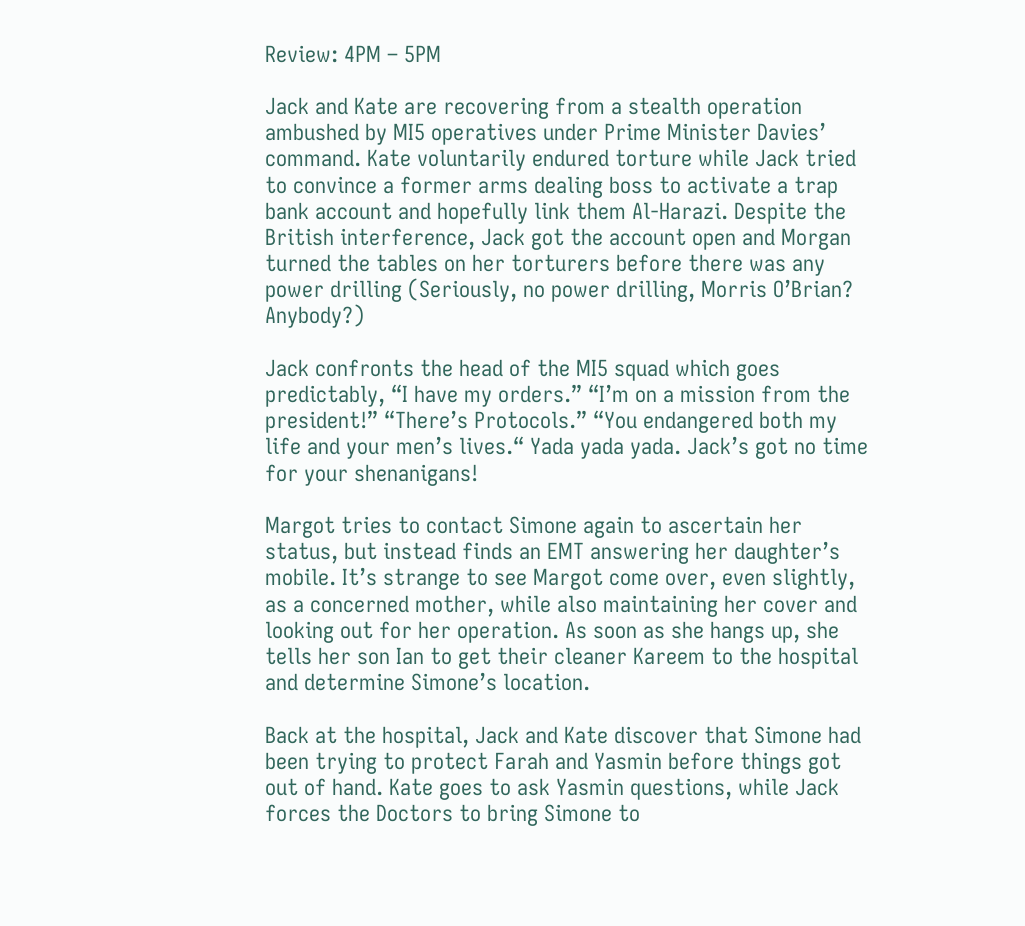Review: 4PM – 5PM

Jack and Kate are recovering from a stealth operation ambushed by MI5 operatives under Prime Minister Davies’ command. Kate voluntarily endured torture while Jack tried to convince a former arms dealing boss to activate a trap bank account and hopefully link them Al-Harazi. Despite the British interference, Jack got the account open and Morgan turned the tables on her torturers before there was any power drilling (Seriously, no power drilling, Morris O’Brian? Anybody?)

Jack confronts the head of the MI5 squad which goes predictably, “I have my orders.” “I’m on a mission from the president!” “There’s Protocols.” “You endangered both my life and your men’s lives.“ Yada yada yada. Jack’s got no time for your shenanigans!

Margot tries to contact Simone again to ascertain her status, but instead finds an EMT answering her daughter’s mobile. It’s strange to see Margot come over, even slightly, as a concerned mother, while also maintaining her cover and looking out for her operation. As soon as she hangs up, she tells her son Ian to get their cleaner Kareem to the hospital and determine Simone’s location.

Back at the hospital, Jack and Kate discover that Simone had been trying to protect Farah and Yasmin before things got out of hand. Kate goes to ask Yasmin questions, while Jack forces the Doctors to bring Simone to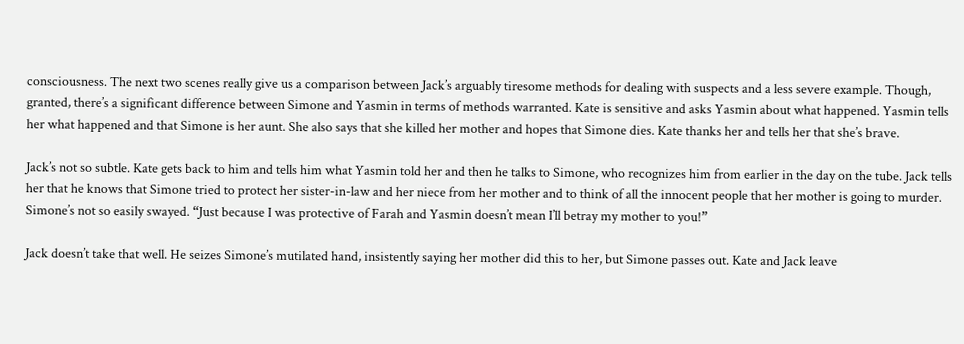consciousness. The next two scenes really give us a comparison between Jack’s arguably tiresome methods for dealing with suspects and a less severe example. Though, granted, there’s a significant difference between Simone and Yasmin in terms of methods warranted. Kate is sensitive and asks Yasmin about what happened. Yasmin tells her what happened and that Simone is her aunt. She also says that she killed her mother and hopes that Simone dies. Kate thanks her and tells her that she’s brave.

Jack’s not so subtle. Kate gets back to him and tells him what Yasmin told her and then he talks to Simone, who recognizes him from earlier in the day on the tube. Jack tells her that he knows that Simone tried to protect her sister-in-law and her niece from her mother and to think of all the innocent people that her mother is going to murder. Simone’s not so easily swayed. “Just because I was protective of Farah and Yasmin doesn’t mean I’ll betray my mother to you!”

Jack doesn’t take that well. He seizes Simone’s mutilated hand, insistently saying her mother did this to her, but Simone passes out. Kate and Jack leave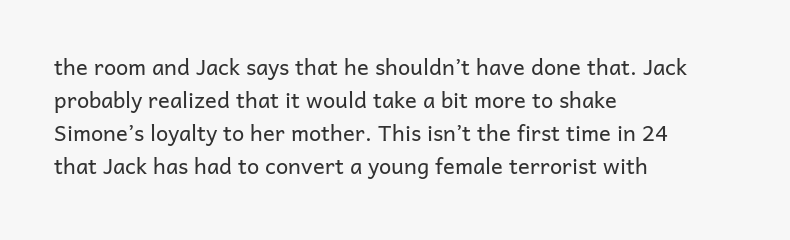the room and Jack says that he shouldn’t have done that. Jack probably realized that it would take a bit more to shake Simone’s loyalty to her mother. This isn’t the first time in 24 that Jack has had to convert a young female terrorist with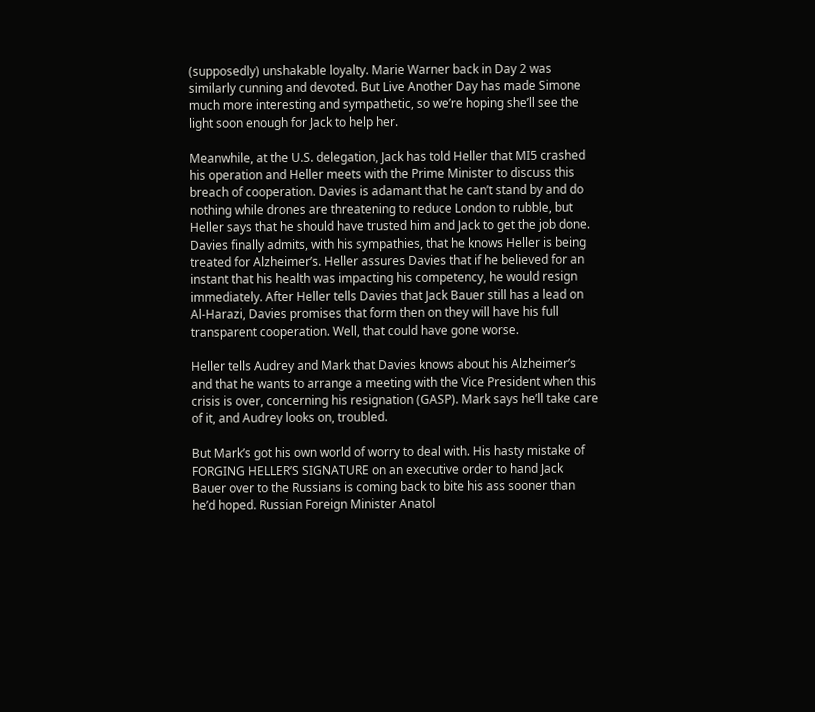(supposedly) unshakable loyalty. Marie Warner back in Day 2 was similarly cunning and devoted. But Live Another Day has made Simone much more interesting and sympathetic, so we’re hoping she’ll see the light soon enough for Jack to help her.

Meanwhile, at the U.S. delegation, Jack has told Heller that MI5 crashed his operation and Heller meets with the Prime Minister to discuss this breach of cooperation. Davies is adamant that he can’t stand by and do nothing while drones are threatening to reduce London to rubble, but Heller says that he should have trusted him and Jack to get the job done. Davies finally admits, with his sympathies, that he knows Heller is being treated for Alzheimer’s. Heller assures Davies that if he believed for an instant that his health was impacting his competency, he would resign immediately. After Heller tells Davies that Jack Bauer still has a lead on Al-Harazi, Davies promises that form then on they will have his full transparent cooperation. Well, that could have gone worse.

Heller tells Audrey and Mark that Davies knows about his Alzheimer’s and that he wants to arrange a meeting with the Vice President when this crisis is over, concerning his resignation (GASP). Mark says he’ll take care of it, and Audrey looks on, troubled.

But Mark’s got his own world of worry to deal with. His hasty mistake of FORGING HELLER’S SIGNATURE on an executive order to hand Jack Bauer over to the Russians is coming back to bite his ass sooner than he’d hoped. Russian Foreign Minister Anatol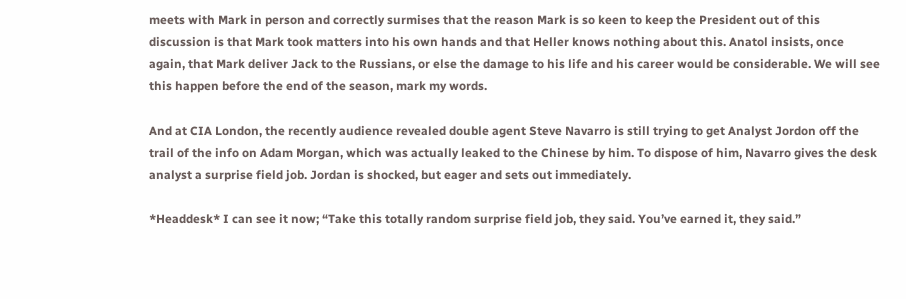meets with Mark in person and correctly surmises that the reason Mark is so keen to keep the President out of this discussion is that Mark took matters into his own hands and that Heller knows nothing about this. Anatol insists, once again, that Mark deliver Jack to the Russians, or else the damage to his life and his career would be considerable. We will see this happen before the end of the season, mark my words.

And at CIA London, the recently audience revealed double agent Steve Navarro is still trying to get Analyst Jordon off the trail of the info on Adam Morgan, which was actually leaked to the Chinese by him. To dispose of him, Navarro gives the desk analyst a surprise field job. Jordan is shocked, but eager and sets out immediately.

*Headdesk* I can see it now; “Take this totally random surprise field job, they said. You’ve earned it, they said.”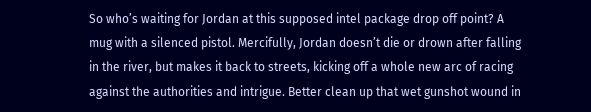So who’s waiting for Jordan at this supposed intel package drop off point? A mug with a silenced pistol. Mercifully, Jordan doesn’t die or drown after falling in the river, but makes it back to streets, kicking off a whole new arc of racing against the authorities and intrigue. Better clean up that wet gunshot wound in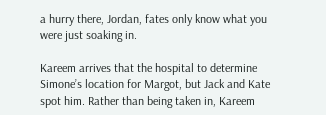a hurry there, Jordan, fates only know what you were just soaking in.

Kareem arrives that the hospital to determine Simone’s location for Margot, but Jack and Kate spot him. Rather than being taken in, Kareem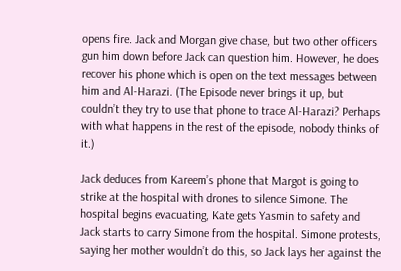opens fire. Jack and Morgan give chase, but two other officers gun him down before Jack can question him. However, he does recover his phone which is open on the text messages between him and Al-Harazi. (The Episode never brings it up, but couldn’t they try to use that phone to trace Al-Harazi? Perhaps with what happens in the rest of the episode, nobody thinks of it.)

Jack deduces from Kareem’s phone that Margot is going to strike at the hospital with drones to silence Simone. The hospital begins evacuating, Kate gets Yasmin to safety and Jack starts to carry Simone from the hospital. Simone protests, saying her mother wouldn’t do this, so Jack lays her against the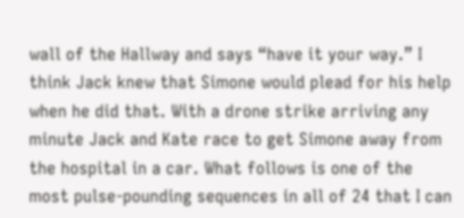wall of the Hallway and says “have it your way.” I think Jack knew that Simone would plead for his help when he did that. With a drone strike arriving any minute Jack and Kate race to get Simone away from the hospital in a car. What follows is one of the most pulse-pounding sequences in all of 24 that I can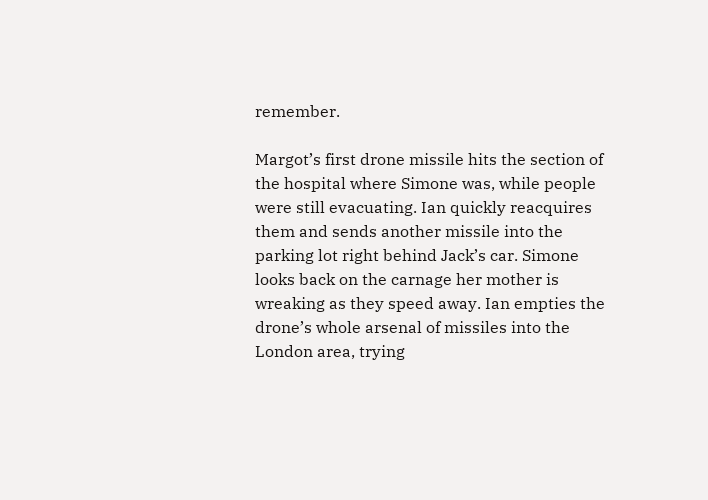remember.

Margot’s first drone missile hits the section of the hospital where Simone was, while people were still evacuating. Ian quickly reacquires them and sends another missile into the parking lot right behind Jack’s car. Simone looks back on the carnage her mother is wreaking as they speed away. Ian empties the drone’s whole arsenal of missiles into the London area, trying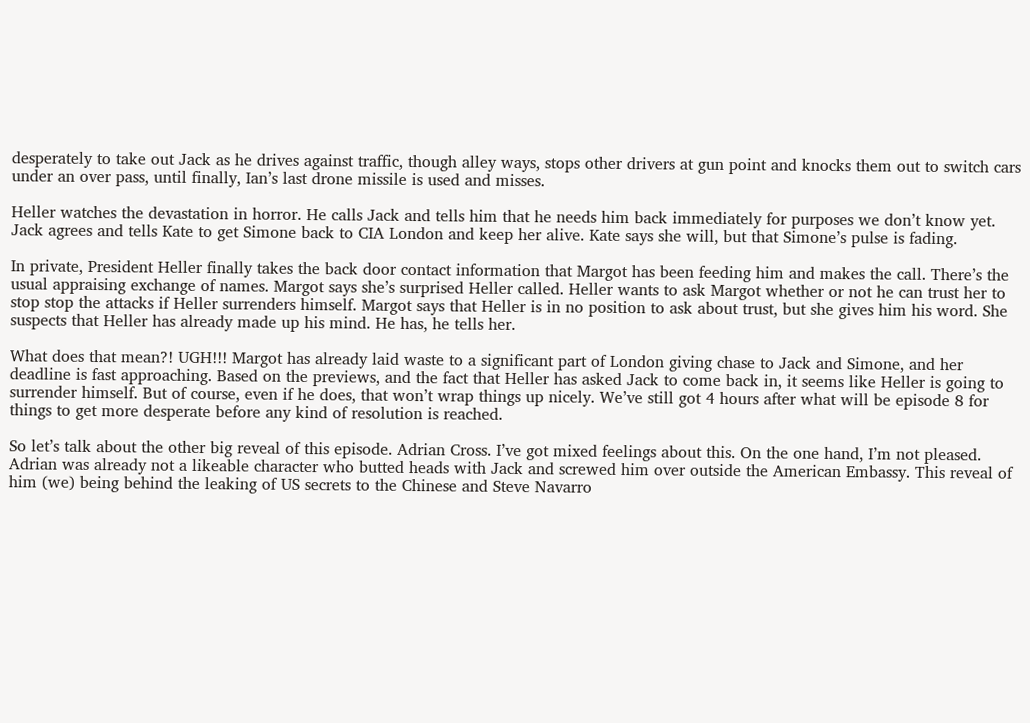desperately to take out Jack as he drives against traffic, though alley ways, stops other drivers at gun point and knocks them out to switch cars under an over pass, until finally, Ian’s last drone missile is used and misses.

Heller watches the devastation in horror. He calls Jack and tells him that he needs him back immediately for purposes we don’t know yet. Jack agrees and tells Kate to get Simone back to CIA London and keep her alive. Kate says she will, but that Simone’s pulse is fading.

In private, President Heller finally takes the back door contact information that Margot has been feeding him and makes the call. There’s the usual appraising exchange of names. Margot says she’s surprised Heller called. Heller wants to ask Margot whether or not he can trust her to stop stop the attacks if Heller surrenders himself. Margot says that Heller is in no position to ask about trust, but she gives him his word. She suspects that Heller has already made up his mind. He has, he tells her.

What does that mean?! UGH!!! Margot has already laid waste to a significant part of London giving chase to Jack and Simone, and her deadline is fast approaching. Based on the previews, and the fact that Heller has asked Jack to come back in, it seems like Heller is going to surrender himself. But of course, even if he does, that won’t wrap things up nicely. We’ve still got 4 hours after what will be episode 8 for things to get more desperate before any kind of resolution is reached.

So let’s talk about the other big reveal of this episode. Adrian Cross. I’ve got mixed feelings about this. On the one hand, I’m not pleased. Adrian was already not a likeable character who butted heads with Jack and screwed him over outside the American Embassy. This reveal of him (we) being behind the leaking of US secrets to the Chinese and Steve Navarro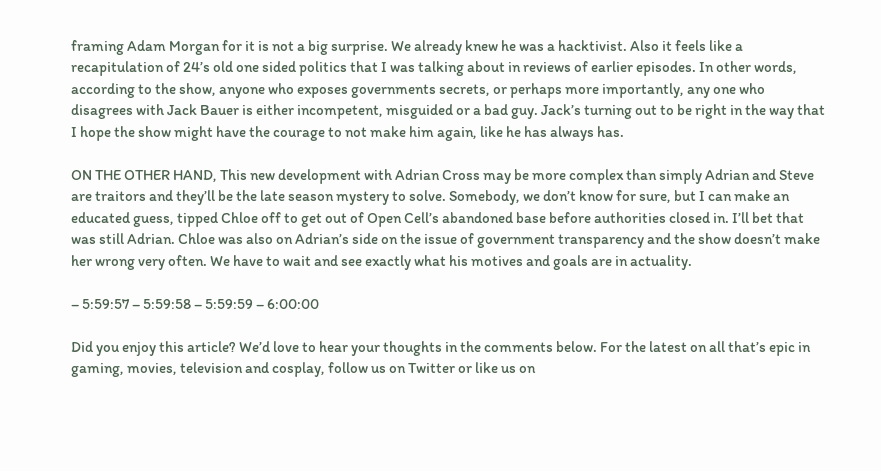framing Adam Morgan for it is not a big surprise. We already knew he was a hacktivist. Also it feels like a recapitulation of 24’s old one sided politics that I was talking about in reviews of earlier episodes. In other words, according to the show, anyone who exposes governments secrets, or perhaps more importantly, any one who disagrees with Jack Bauer is either incompetent, misguided or a bad guy. Jack’s turning out to be right in the way that I hope the show might have the courage to not make him again, like he has always has.

ON THE OTHER HAND, This new development with Adrian Cross may be more complex than simply Adrian and Steve are traitors and they’ll be the late season mystery to solve. Somebody, we don’t know for sure, but I can make an educated guess, tipped Chloe off to get out of Open Cell’s abandoned base before authorities closed in. I’ll bet that was still Adrian. Chloe was also on Adrian’s side on the issue of government transparency and the show doesn’t make her wrong very often. We have to wait and see exactly what his motives and goals are in actuality.

– 5:59:57 – 5:59:58 – 5:59:59 – 6:00:00

Did you enjoy this article? We’d love to hear your thoughts in the comments below. For the latest on all that’s epic in gaming, movies, television and cosplay, follow us on Twitter or like us on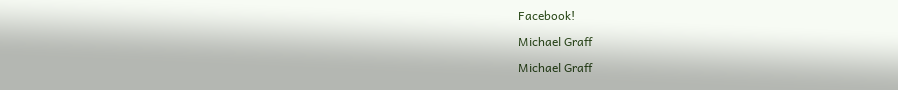Facebook!

Michael Graff

Michael Graff